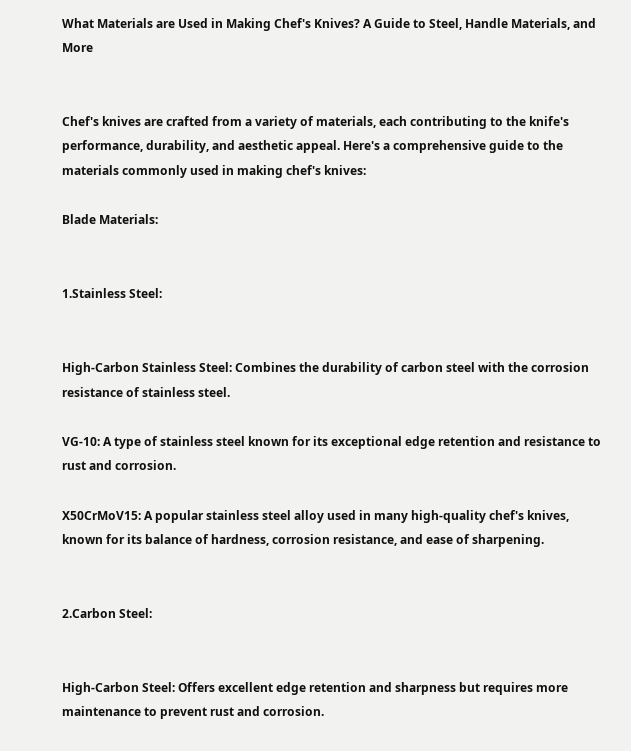What Materials are Used in Making Chef's Knives? A Guide to Steel, Handle Materials, and More


Chef's knives are crafted from a variety of materials, each contributing to the knife's performance, durability, and aesthetic appeal. Here's a comprehensive guide to the materials commonly used in making chef's knives:

Blade Materials:


1.Stainless Steel:


High-Carbon Stainless Steel: Combines the durability of carbon steel with the corrosion resistance of stainless steel.

VG-10: A type of stainless steel known for its exceptional edge retention and resistance to rust and corrosion.

X50CrMoV15: A popular stainless steel alloy used in many high-quality chef's knives, known for its balance of hardness, corrosion resistance, and ease of sharpening.


2.Carbon Steel:


High-Carbon Steel: Offers excellent edge retention and sharpness but requires more maintenance to prevent rust and corrosion.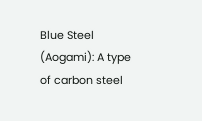Blue Steel (Aogami): A type of carbon steel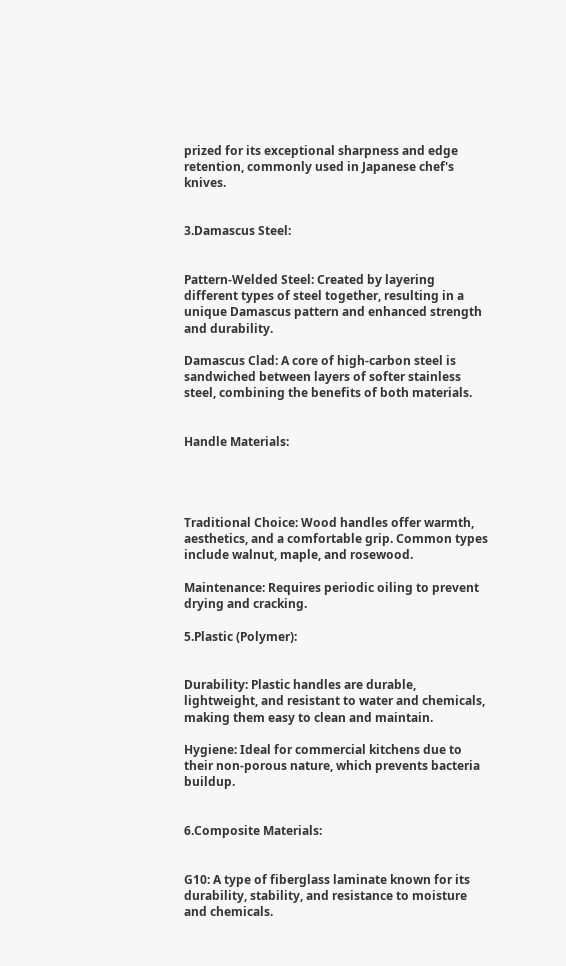prized for its exceptional sharpness and edge retention, commonly used in Japanese chef's knives.


3.Damascus Steel:


Pattern-Welded Steel: Created by layering different types of steel together, resulting in a unique Damascus pattern and enhanced strength and durability.

Damascus Clad: A core of high-carbon steel is sandwiched between layers of softer stainless steel, combining the benefits of both materials.


Handle Materials:




Traditional Choice: Wood handles offer warmth, aesthetics, and a comfortable grip. Common types include walnut, maple, and rosewood.

Maintenance: Requires periodic oiling to prevent drying and cracking.

5.Plastic (Polymer):


Durability: Plastic handles are durable, lightweight, and resistant to water and chemicals, making them easy to clean and maintain.

Hygiene: Ideal for commercial kitchens due to their non-porous nature, which prevents bacteria buildup.


6.Composite Materials:


G10: A type of fiberglass laminate known for its durability, stability, and resistance to moisture and chemicals.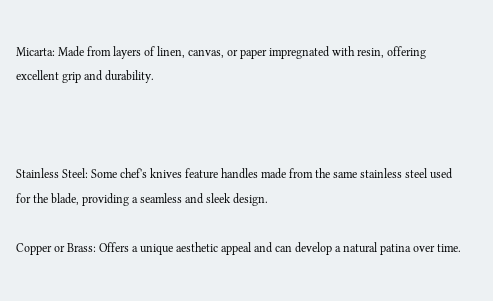Micarta: Made from layers of linen, canvas, or paper impregnated with resin, offering excellent grip and durability.



Stainless Steel: Some chef's knives feature handles made from the same stainless steel used for the blade, providing a seamless and sleek design.

Copper or Brass: Offers a unique aesthetic appeal and can develop a natural patina over time.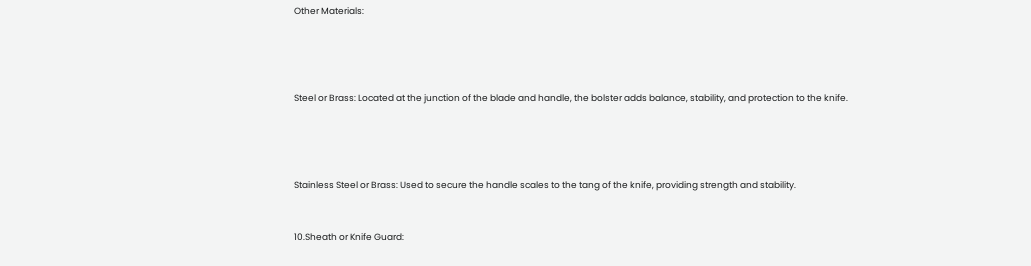Other Materials:




Steel or Brass: Located at the junction of the blade and handle, the bolster adds balance, stability, and protection to the knife.




Stainless Steel or Brass: Used to secure the handle scales to the tang of the knife, providing strength and stability.


10.Sheath or Knife Guard: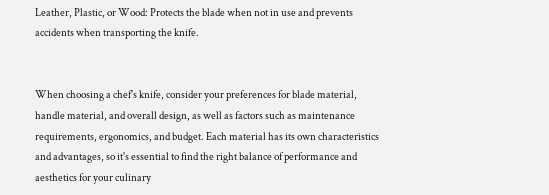Leather, Plastic, or Wood: Protects the blade when not in use and prevents accidents when transporting the knife.


When choosing a chef's knife, consider your preferences for blade material, handle material, and overall design, as well as factors such as maintenance requirements, ergonomics, and budget. Each material has its own characteristics and advantages, so it's essential to find the right balance of performance and aesthetics for your culinary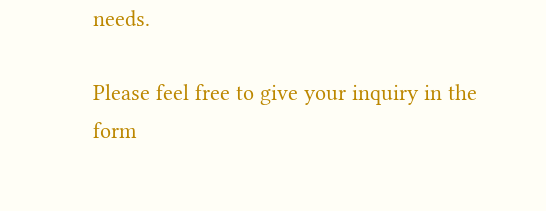needs.

Please feel free to give your inquiry in the form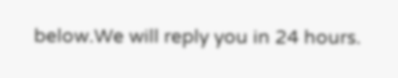below.We will reply you in 24 hours.